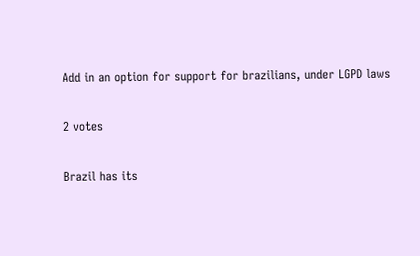Add in an option for support for brazilians, under LGPD laws

2 votes

Brazil has its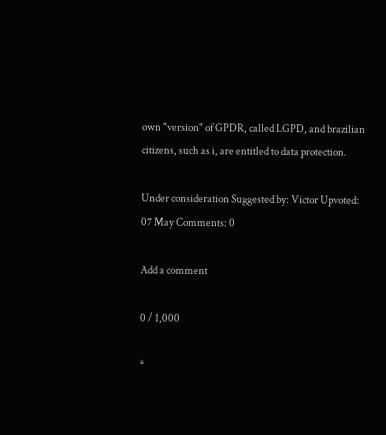own "version" of GPDR, called LGPD, and brazilian citizens, such as i, are entitled to data protection.

Under consideration Suggested by: Victor Upvoted: 07 May Comments: 0

Add a comment

0 / 1,000

*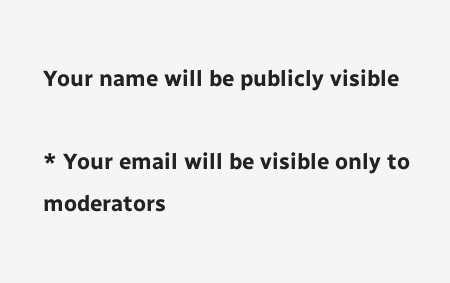Your name will be publicly visible

* Your email will be visible only to moderators